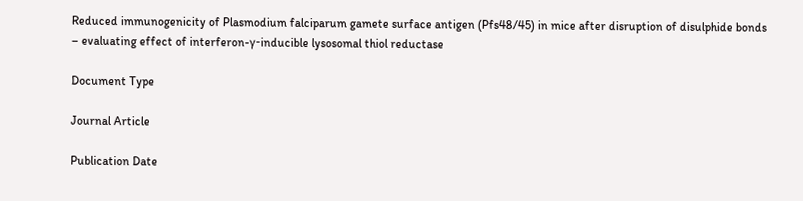Reduced immunogenicity of Plasmodium falciparum gamete surface antigen (Pfs48/45) in mice after disruption of disulphide bonds – evaluating effect of interferon-γ-inducible lysosomal thiol reductase

Document Type

Journal Article

Publication Date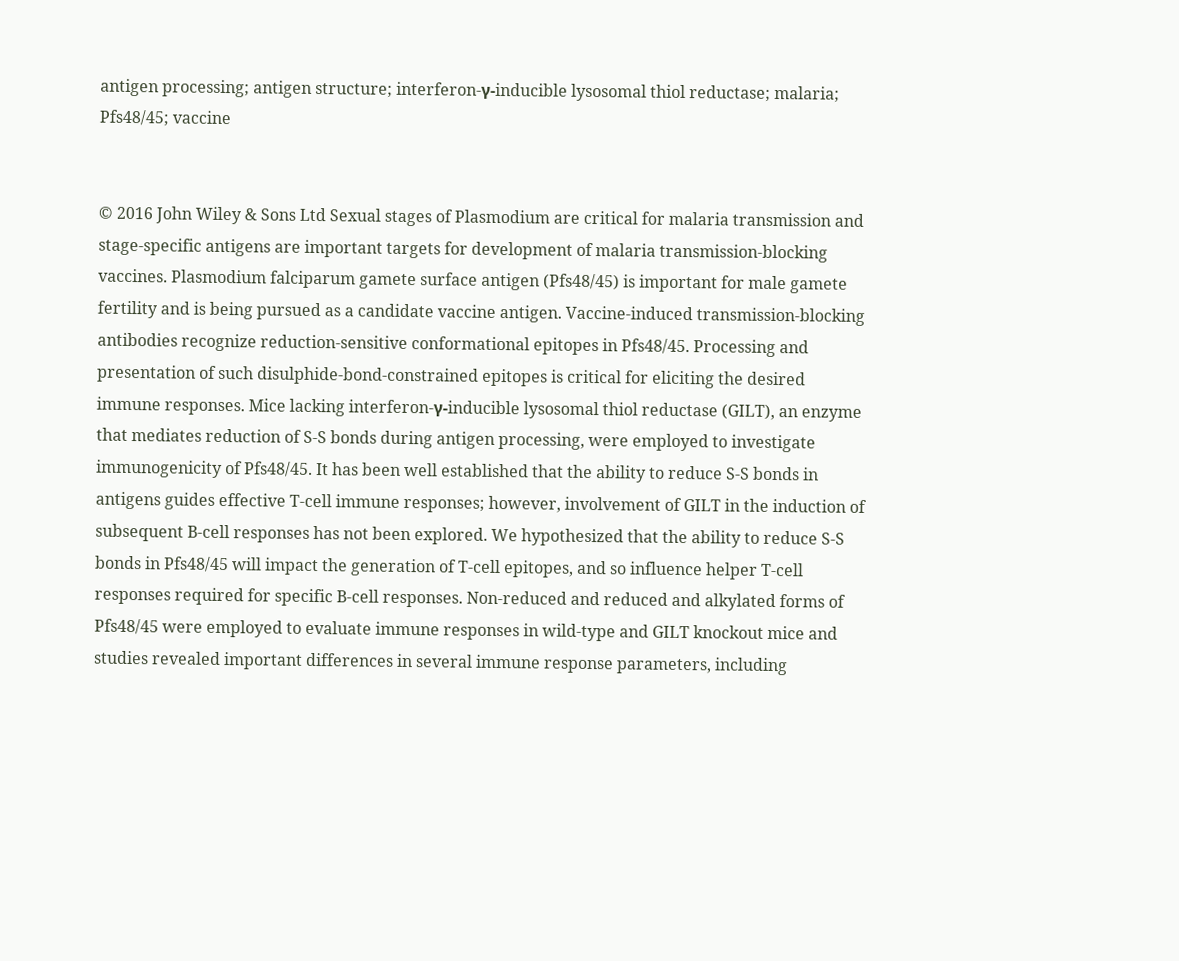antigen processing; antigen structure; interferon-γ-inducible lysosomal thiol reductase; malaria; Pfs48/45; vaccine


© 2016 John Wiley & Sons Ltd Sexual stages of Plasmodium are critical for malaria transmission and stage-specific antigens are important targets for development of malaria transmission-blocking vaccines. Plasmodium falciparum gamete surface antigen (Pfs48/45) is important for male gamete fertility and is being pursued as a candidate vaccine antigen. Vaccine-induced transmission-blocking antibodies recognize reduction-sensitive conformational epitopes in Pfs48/45. Processing and presentation of such disulphide-bond-constrained epitopes is critical for eliciting the desired immune responses. Mice lacking interferon-γ-inducible lysosomal thiol reductase (GILT), an enzyme that mediates reduction of S-S bonds during antigen processing, were employed to investigate immunogenicity of Pfs48/45. It has been well established that the ability to reduce S-S bonds in antigens guides effective T-cell immune responses; however, involvement of GILT in the induction of subsequent B-cell responses has not been explored. We hypothesized that the ability to reduce S-S bonds in Pfs48/45 will impact the generation of T-cell epitopes, and so influence helper T-cell responses required for specific B-cell responses. Non-reduced and reduced and alkylated forms of Pfs48/45 were employed to evaluate immune responses in wild-type and GILT knockout mice and studies revealed important differences in several immune response parameters, including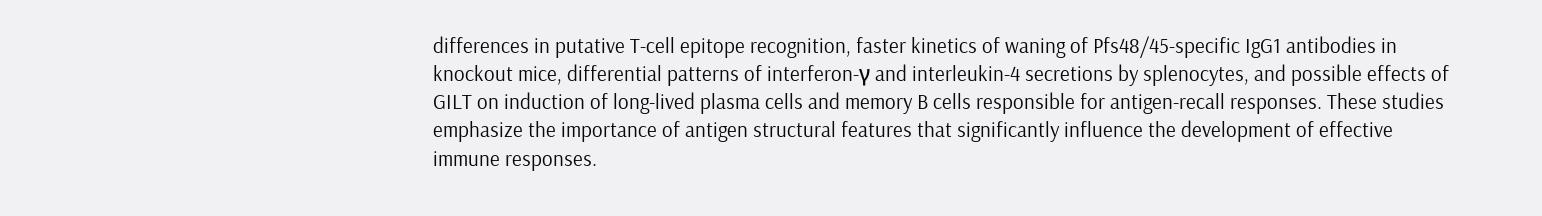differences in putative T-cell epitope recognition, faster kinetics of waning of Pfs48/45-specific IgG1 antibodies in knockout mice, differential patterns of interferon-γ and interleukin-4 secretions by splenocytes, and possible effects of GILT on induction of long-lived plasma cells and memory B cells responsible for antigen-recall responses. These studies emphasize the importance of antigen structural features that significantly influence the development of effective immune responses.